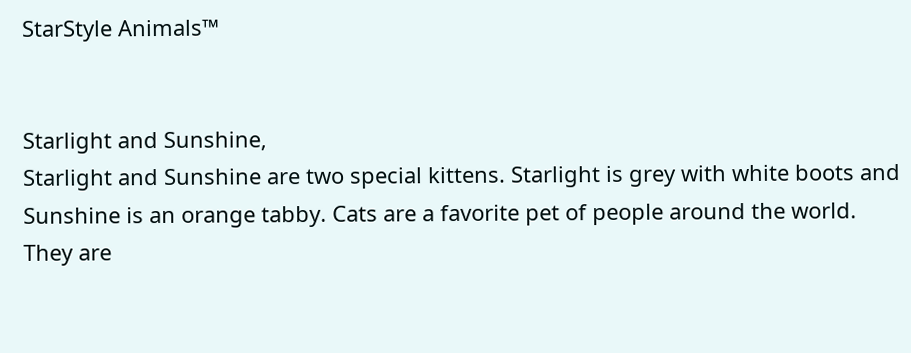StarStyle Animals™


Starlight and Sunshine,
Starlight and Sunshine are two special kittens. Starlight is grey with white boots and Sunshine is an orange tabby. Cats are a favorite pet of people around the world. They are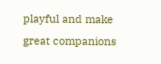playful and make great companions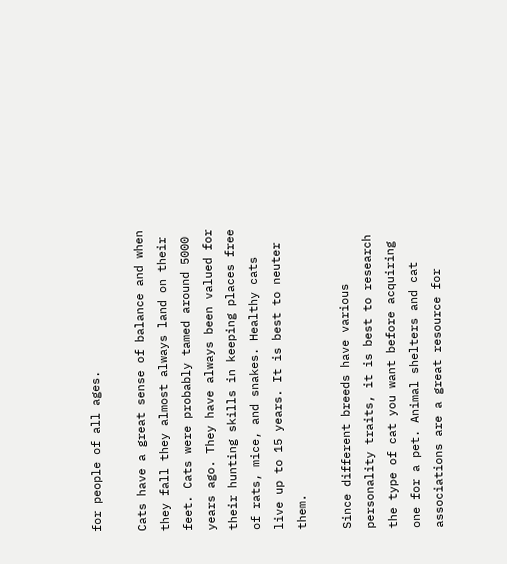for people of all ages.

Cats have a great sense of balance and when they fall they almost always land on their feet. Cats were probably tamed around 5000 years ago. They have always been valued for their hunting skills in keeping places free of rats, mice, and snakes. Healthy cats live up to 15 years. It is best to neuter them.

Since different breeds have various personality traits, it is best to research the type of cat you want before acquiring one for a pet. Animal shelters and cat associations are a great resource for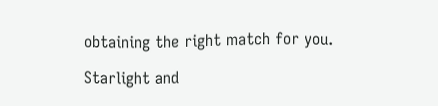obtaining the right match for you.

Starlight and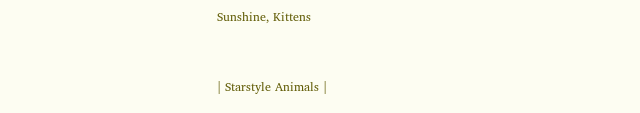Sunshine, Kittens


| Starstyle Animals |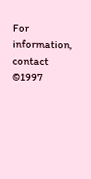For information, contact
©1997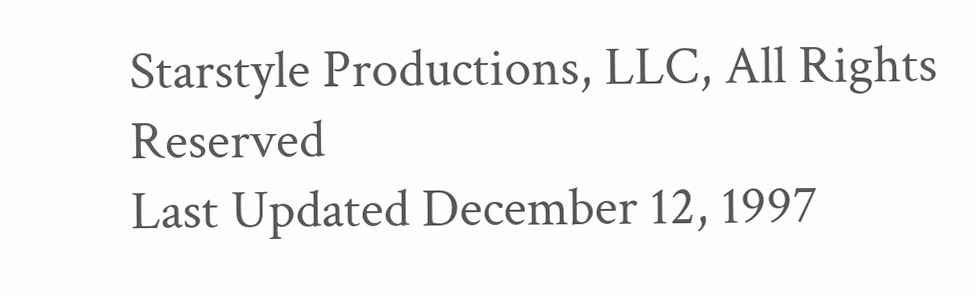Starstyle Productions, LLC, All Rights Reserved
Last Updated December 12, 1997